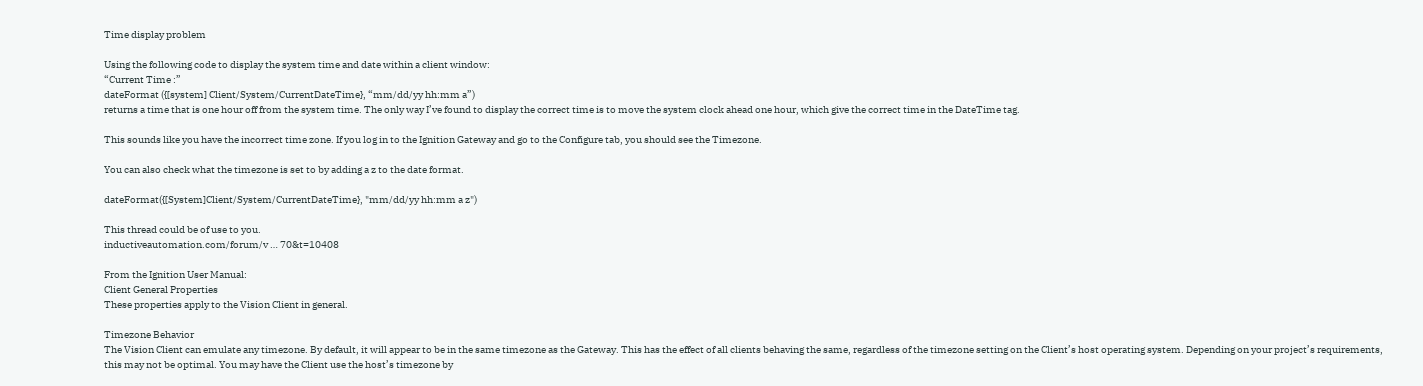Time display problem

Using the following code to display the system time and date within a client window:
“Current Time :”
dateFormat ({[system] Client/System/CurrentDateTime}, “mm/dd/yy hh:mm a”)
returns a time that is one hour off from the system time. The only way I’ve found to display the correct time is to move the system clock ahead one hour, which give the correct time in the DateTime tag.

This sounds like you have the incorrect time zone. If you log in to the Ignition Gateway and go to the Configure tab, you should see the Timezone.

You can also check what the timezone is set to by adding a z to the date format.

dateFormat({[System]Client/System/CurrentDateTime}, "mm/dd/yy hh:mm a z")

This thread could be of use to you.
inductiveautomation.com/forum/v … 70&t=10408

From the Ignition User Manual:
Client General Properties
These properties apply to the Vision Client in general.

Timezone Behavior
The Vision Client can emulate any timezone. By default, it will appear to be in the same timezone as the Gateway. This has the effect of all clients behaving the same, regardless of the timezone setting on the Client’s host operating system. Depending on your project’s requirements, this may not be optimal. You may have the Client use the host’s timezone by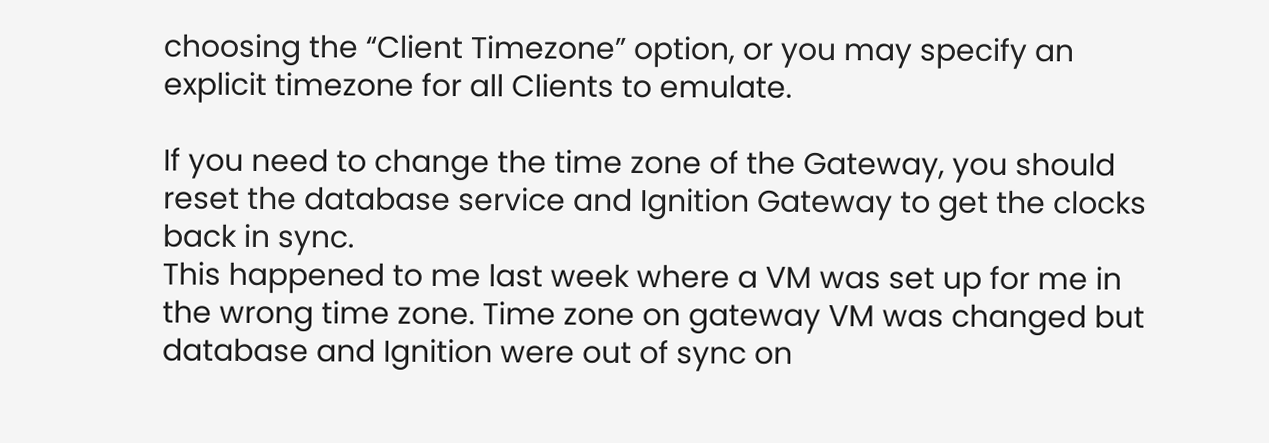choosing the “Client Timezone” option, or you may specify an explicit timezone for all Clients to emulate.

If you need to change the time zone of the Gateway, you should reset the database service and Ignition Gateway to get the clocks back in sync.
This happened to me last week where a VM was set up for me in the wrong time zone. Time zone on gateway VM was changed but database and Ignition were out of sync on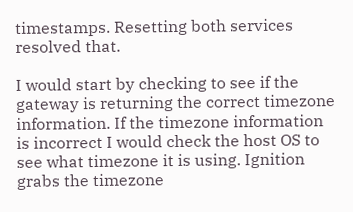timestamps. Resetting both services resolved that.

I would start by checking to see if the gateway is returning the correct timezone information. If the timezone information is incorrect I would check the host OS to see what timezone it is using. Ignition grabs the timezone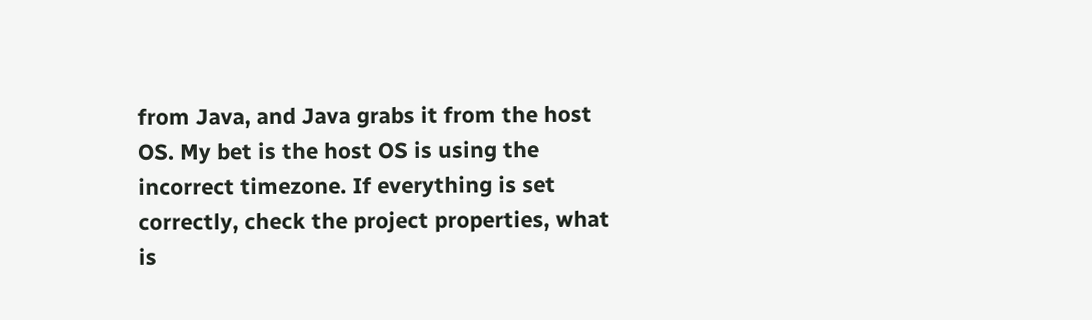from Java, and Java grabs it from the host OS. My bet is the host OS is using the incorrect timezone. If everything is set correctly, check the project properties, what is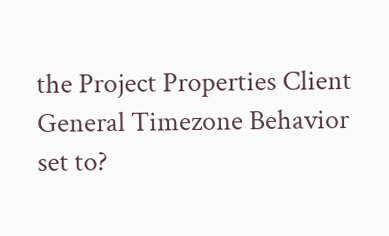the Project Properties Client General Timezone Behavior set to?